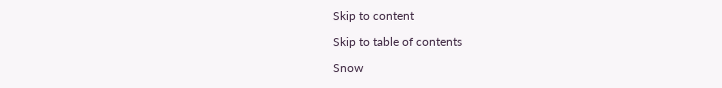Skip to content

Skip to table of contents

Snow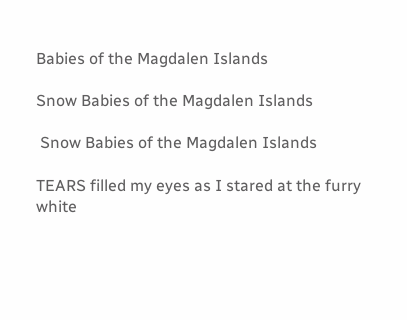Babies of the Magdalen Islands

Snow Babies of the Magdalen Islands

 Snow Babies of the Magdalen Islands

TEARS filled my eyes as I stared at the furry white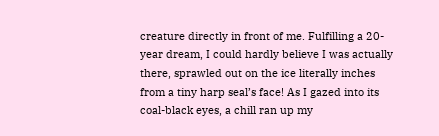creature directly in front of me. Fulfilling a 20-year dream, I could hardly believe I was actually there, sprawled out on the ice literally inches from a tiny harp seal’s face! As I gazed into its coal-black eyes, a chill ran up my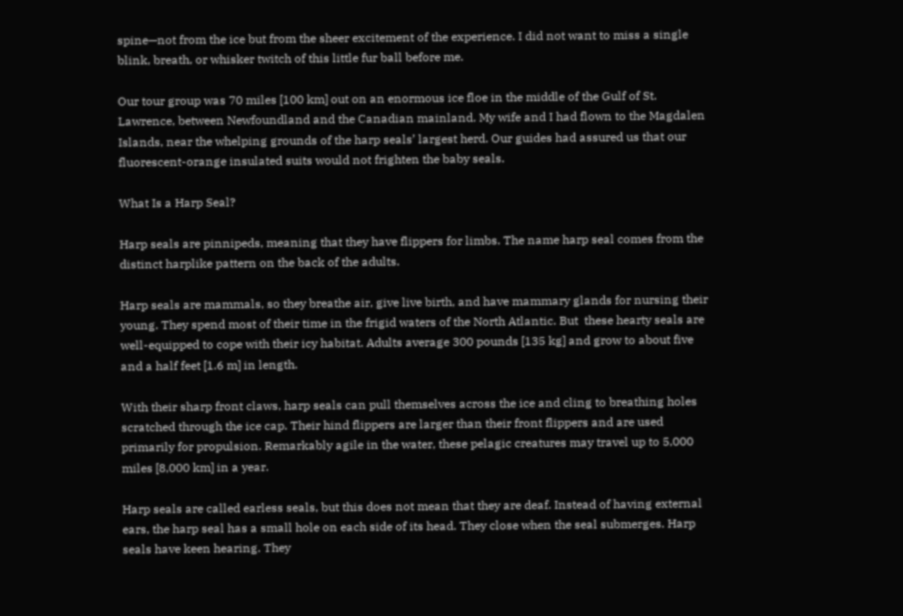spine—not from the ice but from the sheer excitement of the experience. I did not want to miss a single blink, breath, or whisker twitch of this little fur ball before me.

Our tour group was 70 miles [100 km] out on an enormous ice floe in the middle of the Gulf of St. Lawrence, between Newfoundland and the Canadian mainland. My wife and I had flown to the Magdalen Islands, near the whelping grounds of the harp seals’ largest herd. Our guides had assured us that our fluorescent-orange insulated suits would not frighten the baby seals.

What Is a Harp Seal?

Harp seals are pinnipeds, meaning that they have flippers for limbs. The name harp seal comes from the distinct harplike pattern on the back of the adults.

Harp seals are mammals, so they breathe air, give live birth, and have mammary glands for nursing their young. They spend most of their time in the frigid waters of the North Atlantic. But  these hearty seals are well-equipped to cope with their icy habitat. Adults average 300 pounds [135 kg] and grow to about five and a half feet [1.6 m] in length.

With their sharp front claws, harp seals can pull themselves across the ice and cling to breathing holes scratched through the ice cap. Their hind flippers are larger than their front flippers and are used primarily for propulsion. Remarkably agile in the water, these pelagic creatures may travel up to 5,000 miles [8,000 km] in a year.

Harp seals are called earless seals, but this does not mean that they are deaf. Instead of having external ears, the harp seal has a small hole on each side of its head. They close when the seal submerges. Harp seals have keen hearing. They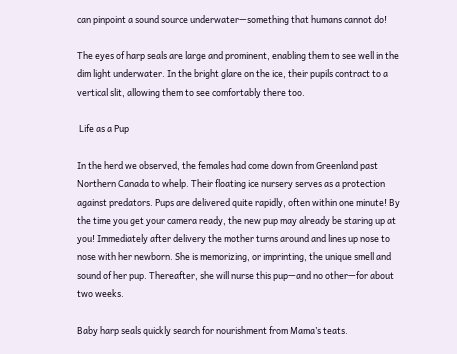can pinpoint a sound source underwater—something that humans cannot do!

The eyes of harp seals are large and prominent, enabling them to see well in the dim light underwater. In the bright glare on the ice, their pupils contract to a vertical slit, allowing them to see comfortably there too.

 Life as a Pup

In the herd we observed, the females had come down from Greenland past Northern Canada to whelp. Their floating ice nursery serves as a protection against predators. Pups are delivered quite rapidly, often within one minute! By the time you get your camera ready, the new pup may already be staring up at you! Immediately after delivery the mother turns around and lines up nose to nose with her newborn. She is memorizing, or imprinting, the unique smell and sound of her pup. Thereafter, she will nurse this pup—and no other—for about two weeks.

Baby harp seals quickly search for nourishment from Mama’s teats.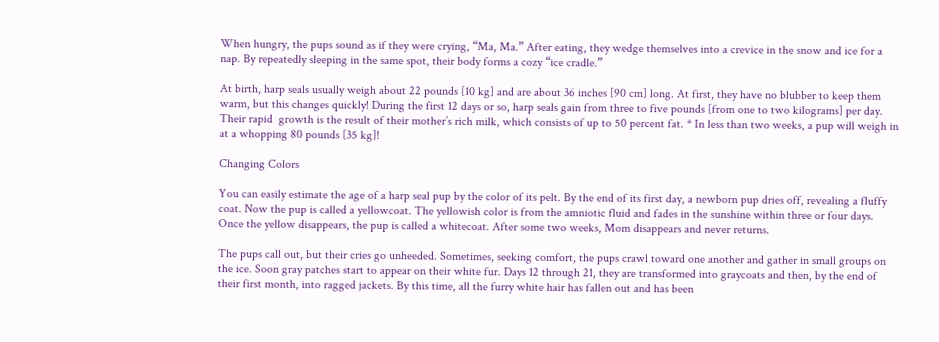When hungry, the pups sound as if they were crying, “Ma, Ma.” After eating, they wedge themselves into a crevice in the snow and ice for a nap. By repeatedly sleeping in the same spot, their body forms a cozy “ice cradle.”

At birth, harp seals usually weigh about 22 pounds [10 kg] and are about 36 inches [90 cm] long. At first, they have no blubber to keep them warm, but this changes quickly! During the first 12 days or so, harp seals gain from three to five pounds [from one to two kilograms] per day. Their rapid  growth is the result of their mother’s rich milk, which consists of up to 50 percent fat. * In less than two weeks, a pup will weigh in at a whopping 80 pounds [35 kg]!

Changing Colors

You can easily estimate the age of a harp seal pup by the color of its pelt. By the end of its first day, a newborn pup dries off, revealing a fluffy coat. Now the pup is called a yellowcoat. The yellowish color is from the amniotic fluid and fades in the sunshine within three or four days. Once the yellow disappears, the pup is called a whitecoat. After some two weeks, Mom disappears and never returns.

The pups call out, but their cries go unheeded. Sometimes, seeking comfort, the pups crawl toward one another and gather in small groups on the ice. Soon gray patches start to appear on their white fur. Days 12 through 21, they are transformed into graycoats and then, by the end of their first month, into ragged jackets. By this time, all the furry white hair has fallen out and has been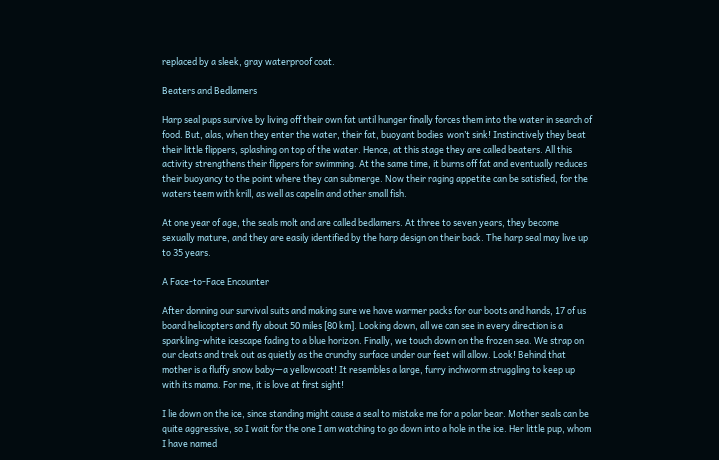replaced by a sleek, gray waterproof coat.

Beaters and Bedlamers

Harp seal pups survive by living off their own fat until hunger finally forces them into the water in search of food. But, alas, when they enter the water, their fat, buoyant bodies  won’t sink! Instinctively they beat their little flippers, splashing on top of the water. Hence, at this stage they are called beaters. All this activity strengthens their flippers for swimming. At the same time, it burns off fat and eventually reduces their buoyancy to the point where they can submerge. Now their raging appetite can be satisfied, for the waters teem with krill, as well as capelin and other small fish.

At one year of age, the seals molt and are called bedlamers. At three to seven years, they become sexually mature, and they are easily identified by the harp design on their back. The harp seal may live up to 35 years.

A Face-to-Face Encounter

After donning our survival suits and making sure we have warmer packs for our boots and hands, 17 of us board helicopters and fly about 50 miles [80 km]. Looking down, all we can see in every direction is a sparkling-white icescape fading to a blue horizon. Finally, we touch down on the frozen sea. We strap on our cleats and trek out as quietly as the crunchy surface under our feet will allow. Look! Behind that mother is a fluffy snow baby—a yellowcoat! It resembles a large, furry inchworm struggling to keep up with its mama. For me, it is love at first sight!

I lie down on the ice, since standing might cause a seal to mistake me for a polar bear. Mother seals can be quite aggressive, so I wait for the one I am watching to go down into a hole in the ice. Her little pup, whom I have named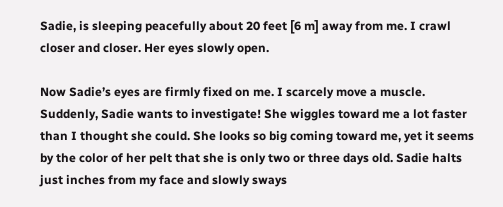Sadie, is sleeping peacefully about 20 feet [6 m] away from me. I crawl closer and closer. Her eyes slowly open.

Now Sadie’s eyes are firmly fixed on me. I scarcely move a muscle. Suddenly, Sadie wants to investigate! She wiggles toward me a lot faster than I thought she could. She looks so big coming toward me, yet it seems by the color of her pelt that she is only two or three days old. Sadie halts just inches from my face and slowly sways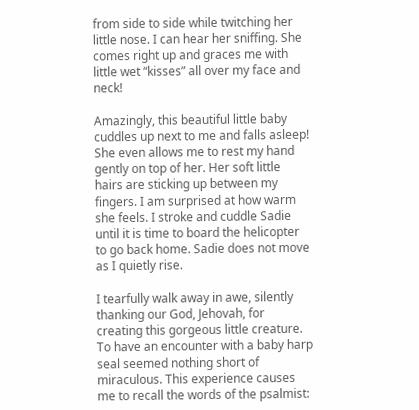from side to side while twitching her little nose. I can hear her sniffing. She comes right up and graces me with little wet “kisses” all over my face and neck!

Amazingly, this beautiful little baby cuddles up next to me and falls asleep! She even allows me to rest my hand gently on top of her. Her soft little hairs are sticking up between my fingers. I am surprised at how warm she feels. I stroke and cuddle Sadie until it is time to board the helicopter to go back home. Sadie does not move as I quietly rise.

I tearfully walk away in awe, silently thanking our God, Jehovah, for creating this gorgeous little creature. To have an encounter with a baby harp seal seemed nothing short of miraculous. This experience causes me to recall the words of the psalmist: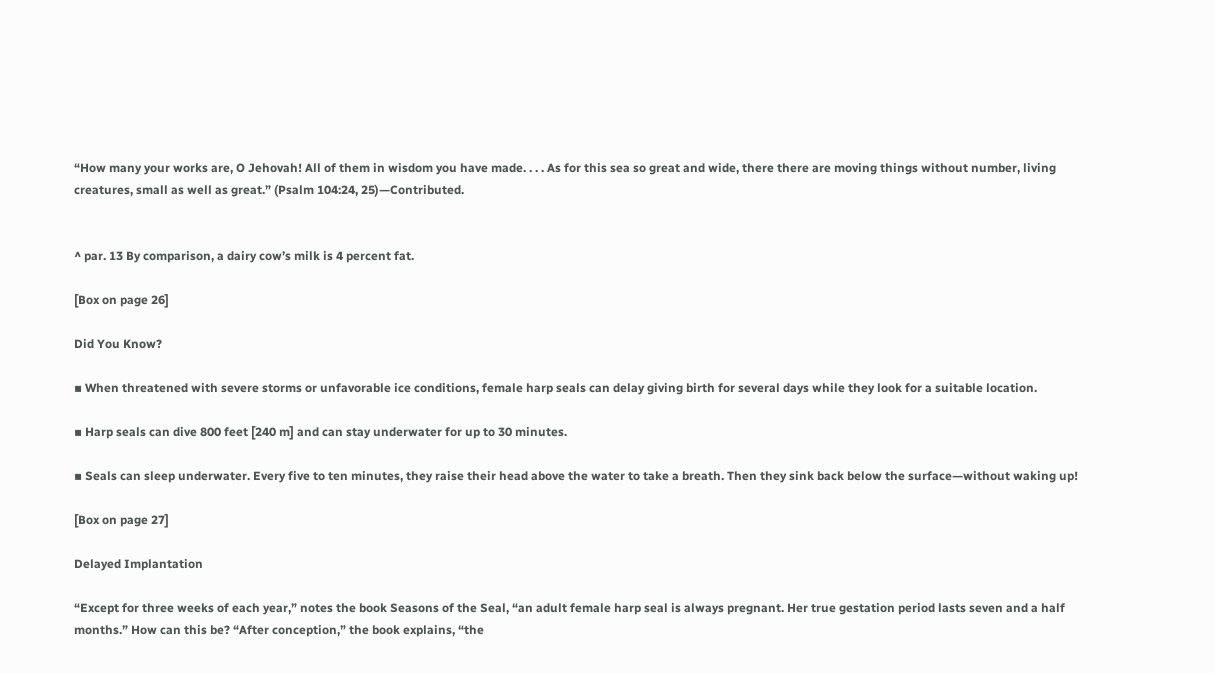“How many your works are, O Jehovah! All of them in wisdom you have made. . . . As for this sea so great and wide, there there are moving things without number, living creatures, small as well as great.” (Psalm 104:24, 25)—Contributed.


^ par. 13 By comparison, a dairy cow’s milk is 4 percent fat.

[Box on page 26]

Did You Know?

▪ When threatened with severe storms or unfavorable ice conditions, female harp seals can delay giving birth for several days while they look for a suitable location.

▪ Harp seals can dive 800 feet [240 m] and can stay underwater for up to 30 minutes.

▪ Seals can sleep underwater. Every five to ten minutes, they raise their head above the water to take a breath. Then they sink back below the surface—without waking up!

[Box on page 27]

Delayed Implantation

“Except for three weeks of each year,” notes the book Seasons of the Seal, “an adult female harp seal is always pregnant. Her true gestation period lasts seven and a half months.” How can this be? “After conception,” the book explains, “the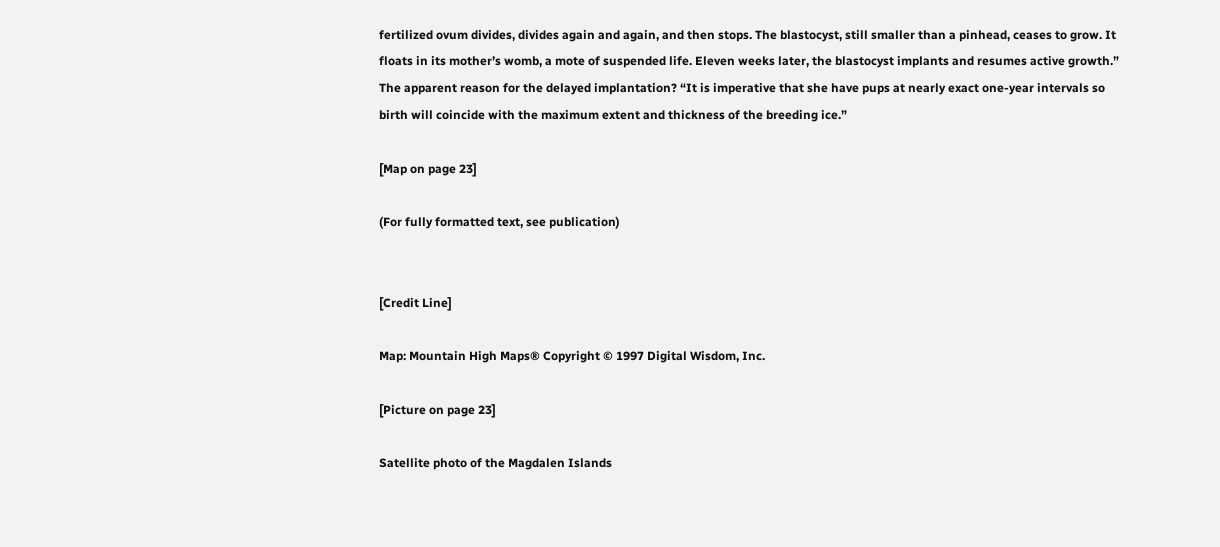fertilized ovum divides, divides again and again, and then stops. The blastocyst, still smaller than a pinhead, ceases to grow. It floats in its mother’s womb, a mote of suspended life. Eleven weeks later, the blastocyst implants and resumes active growth.” The apparent reason for the delayed implantation? “It is imperative that she have pups at nearly exact one-year intervals so birth will coincide with the maximum extent and thickness of the breeding ice.”

[Map on page 23]

(For fully formatted text, see publication)


[Credit Line]

Map: Mountain High Maps® Copyright © 1997 Digital Wisdom, Inc.

[Picture on page 23]

Satellite photo of the Magdalen Islands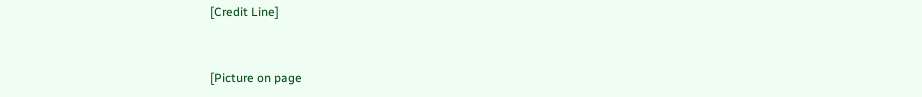[Credit Line]


[Picture on page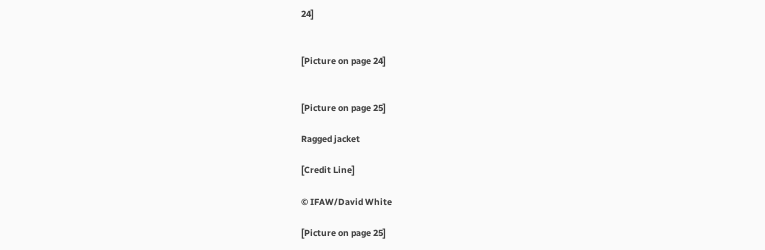24]


[Picture on page 24]


[Picture on page 25]

Ragged jacket

[Credit Line]

© IFAW/David White

[Picture on page 25]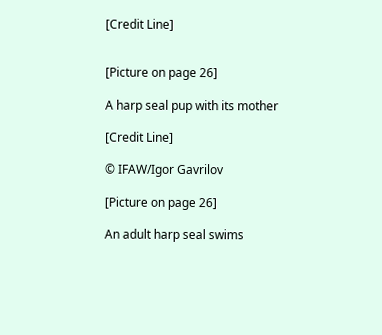[Credit Line]


[Picture on page 26]

A harp seal pup with its mother

[Credit Line]

© IFAW/Igor Gavrilov

[Picture on page 26]

An adult harp seal swims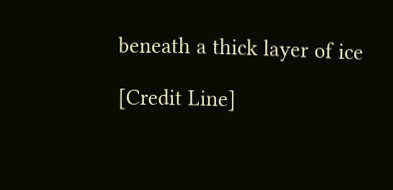beneath a thick layer of ice

[Credit Line]